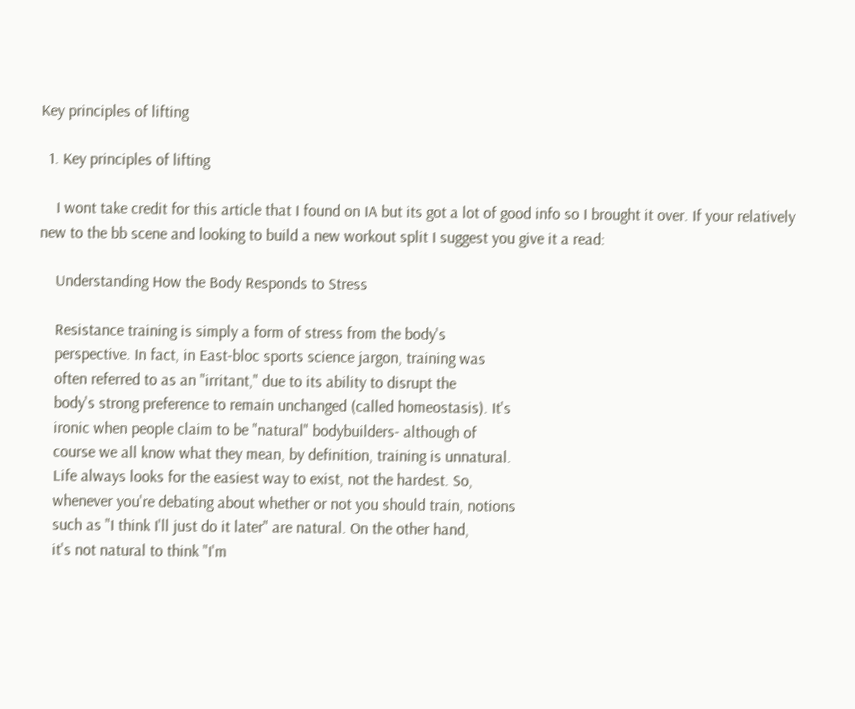Key principles of lifting

  1. Key principles of lifting

    I wont take credit for this article that I found on IA but its got a lot of good info so I brought it over. If your relatively new to the bb scene and looking to build a new workout split I suggest you give it a read:

    Understanding How the Body Responds to Stress

    Resistance training is simply a form of stress from the body's
    perspective. In fact, in East-bloc sports science jargon, training was
    often referred to as an "irritant," due to its ability to disrupt the
    body's strong preference to remain unchanged (called homeostasis). It's
    ironic when people claim to be "natural" bodybuilders- although of
    course we all know what they mean, by definition, training is unnatural.
    Life always looks for the easiest way to exist, not the hardest. So,
    whenever you're debating about whether or not you should train, notions
    such as "I think I'll just do it later" are natural. On the other hand,
    it's not natural to think "I'm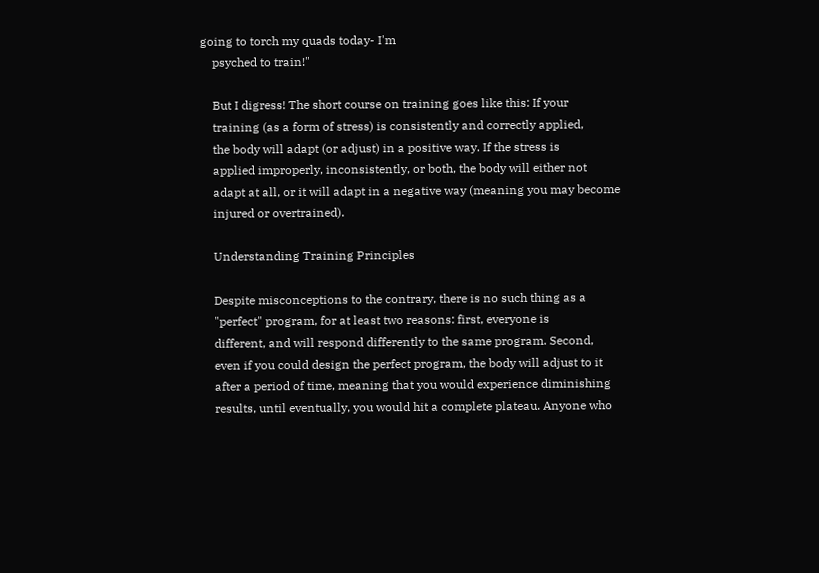going to torch my quads today- I'm
    psyched to train!"

    But I digress! The short course on training goes like this: If your
    training (as a form of stress) is consistently and correctly applied,
    the body will adapt (or adjust) in a positive way. If the stress is
    applied improperly, inconsistently, or both, the body will either not
    adapt at all, or it will adapt in a negative way (meaning you may become
    injured or overtrained).

    Understanding Training Principles

    Despite misconceptions to the contrary, there is no such thing as a
    "perfect" program, for at least two reasons: first, everyone is
    different, and will respond differently to the same program. Second,
    even if you could design the perfect program, the body will adjust to it
    after a period of time, meaning that you would experience diminishing
    results, until eventually, you would hit a complete plateau. Anyone who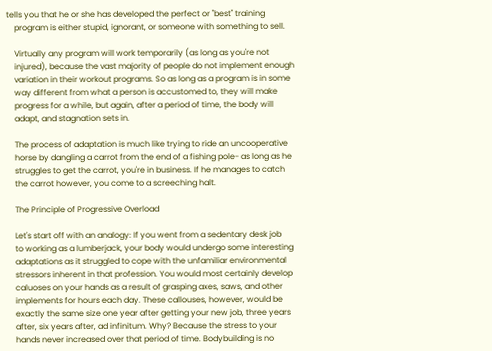tells you that he or she has developed the perfect or "best" training
    program is either stupid, ignorant, or someone with something to sell.

    Virtually any program will work temporarily (as long as you're not
    injured), because the vast majority of people do not implement enough
    variation in their workout programs. So as long as a program is in some
    way different from what a person is accustomed to, they will make
    progress for a while, but again, after a period of time, the body will
    adapt, and stagnation sets in.

    The process of adaptation is much like trying to ride an uncooperative
    horse by dangling a carrot from the end of a fishing pole- as long as he
    struggles to get the carrot, you're in business. If he manages to catch
    the carrot however, you come to a screeching halt.

    The Principle of Progressive Overload

    Let's start off with an analogy: If you went from a sedentary desk job
    to working as a lumberjack, your body would undergo some interesting
    adaptations as it struggled to cope with the unfamiliar environmental
    stressors inherent in that profession. You would most certainly develop
    caluoses on your hands as a result of grasping axes, saws, and other
    implements for hours each day. These callouses, however, would be
    exactly the same size one year after getting your new job, three years
    after, six years after, ad infinitum. Why? Because the stress to your
    hands never increased over that period of time. Bodybuilding is no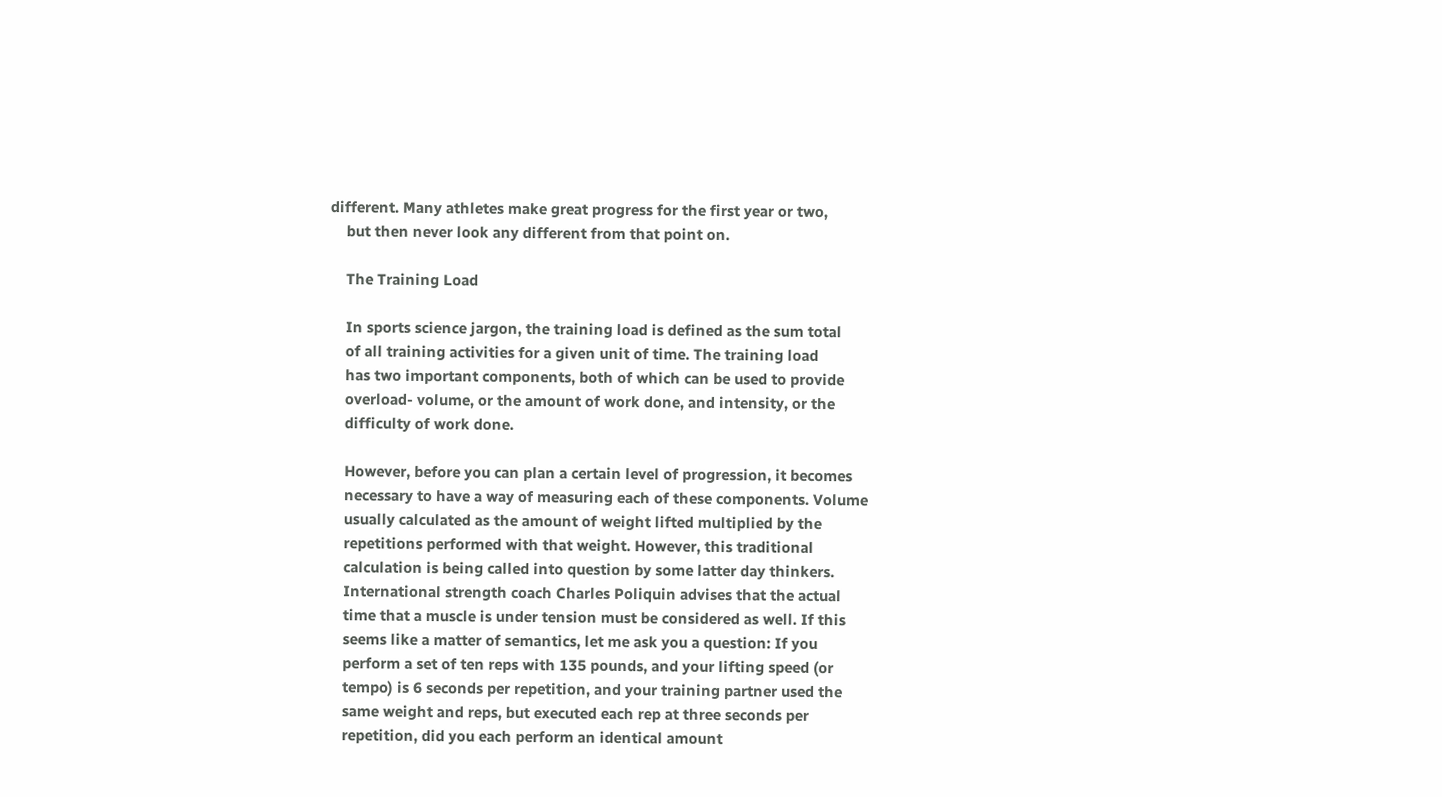different. Many athletes make great progress for the first year or two,
    but then never look any different from that point on.

    The Training Load

    In sports science jargon, the training load is defined as the sum total
    of all training activities for a given unit of time. The training load
    has two important components, both of which can be used to provide
    overload- volume, or the amount of work done, and intensity, or the
    difficulty of work done.

    However, before you can plan a certain level of progression, it becomes
    necessary to have a way of measuring each of these components. Volume
    usually calculated as the amount of weight lifted multiplied by the
    repetitions performed with that weight. However, this traditional
    calculation is being called into question by some latter day thinkers.
    International strength coach Charles Poliquin advises that the actual
    time that a muscle is under tension must be considered as well. If this
    seems like a matter of semantics, let me ask you a question: If you
    perform a set of ten reps with 135 pounds, and your lifting speed (or
    tempo) is 6 seconds per repetition, and your training partner used the
    same weight and reps, but executed each rep at three seconds per
    repetition, did you each perform an identical amount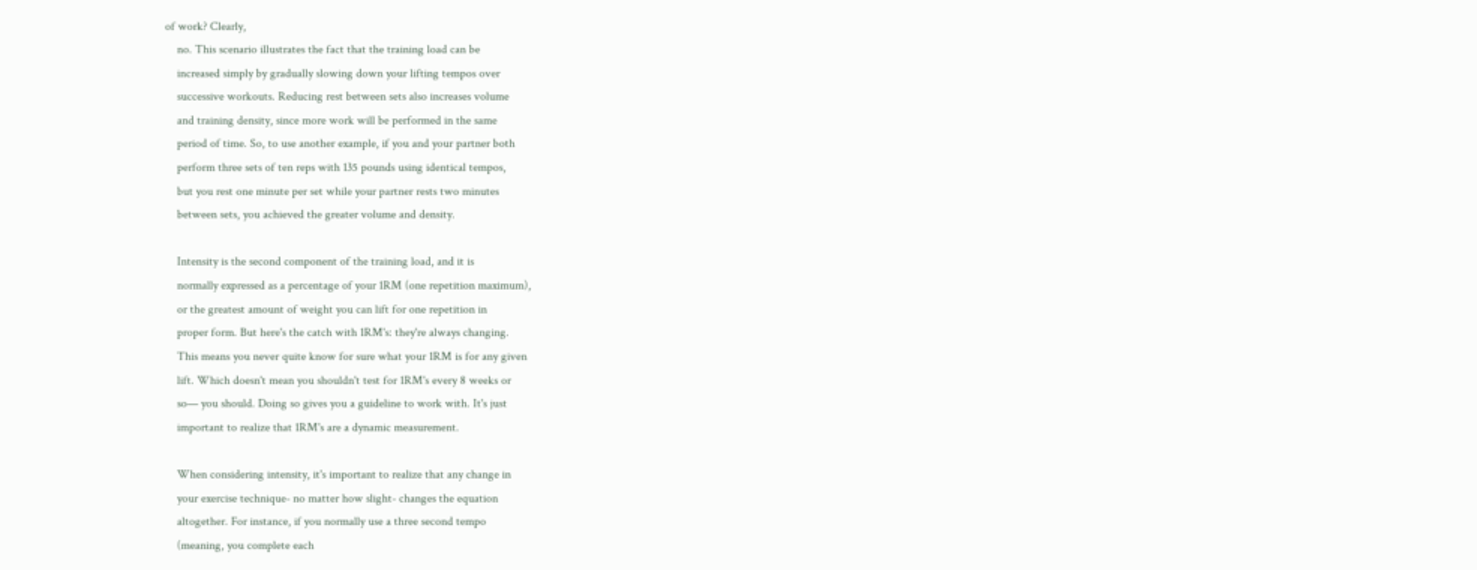of work? Clearly,
    no. This scenario illustrates the fact that the training load can be
    increased simply by gradually slowing down your lifting tempos over
    successive workouts. Reducing rest between sets also increases volume
    and training density, since more work will be performed in the same
    period of time. So, to use another example, if you and your partner both
    perform three sets of ten reps with 135 pounds using identical tempos,
    but you rest one minute per set while your partner rests two minutes
    between sets, you achieved the greater volume and density.

    Intensity is the second component of the training load, and it is
    normally expressed as a percentage of your 1RM (one repetition maximum),
    or the greatest amount of weight you can lift for one repetition in
    proper form. But here's the catch with 1RM's: they're always changing.
    This means you never quite know for sure what your 1RM is for any given
    lift. Which doesn't mean you shouldn't test for 1RM's every 8 weeks or
    so— you should. Doing so gives you a guideline to work with. It's just
    important to realize that 1RM's are a dynamic measurement.

    When considering intensity, it's important to realize that any change in
    your exercise technique- no matter how slight- changes the equation
    altogether. For instance, if you normally use a three second tempo
    (meaning, you complete each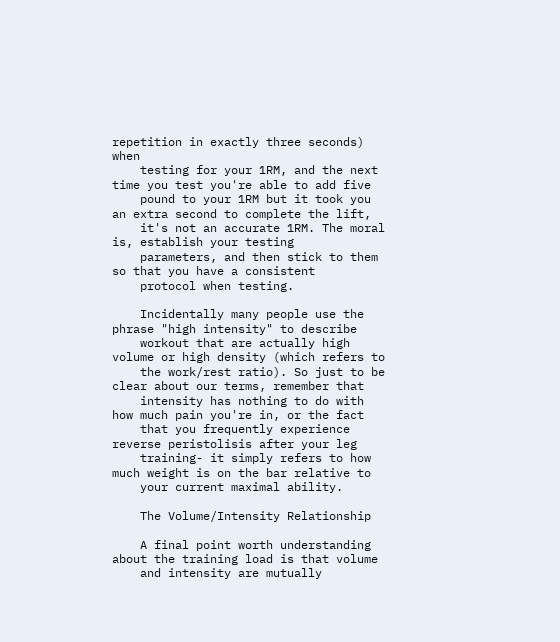repetition in exactly three seconds) when
    testing for your 1RM, and the next time you test you're able to add five
    pound to your 1RM but it took you an extra second to complete the lift,
    it's not an accurate 1RM. The moral is, establish your testing
    parameters, and then stick to them so that you have a consistent
    protocol when testing.

    Incidentally many people use the phrase "high intensity" to describe
    workout that are actually high volume or high density (which refers to
    the work/rest ratio). So just to be clear about our terms, remember that
    intensity has nothing to do with how much pain you're in, or the fact
    that you frequently experience reverse peristolisis after your leg
    training- it simply refers to how much weight is on the bar relative to
    your current maximal ability.

    The Volume/Intensity Relationship

    A final point worth understanding about the training load is that volume
    and intensity are mutually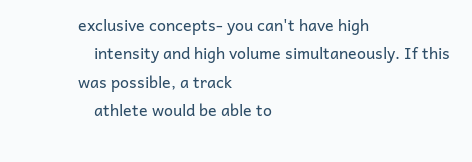exclusive concepts- you can't have high
    intensity and high volume simultaneously. If this was possible, a track
    athlete would be able to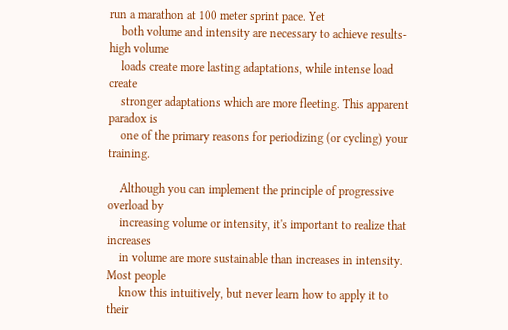run a marathon at 100 meter sprint pace. Yet
    both volume and intensity are necessary to achieve results- high volume
    loads create more lasting adaptations, while intense load create
    stronger adaptations which are more fleeting. This apparent paradox is
    one of the primary reasons for periodizing (or cycling) your training.

    Although you can implement the principle of progressive overload by
    increasing volume or intensity, it's important to realize that increases
    in volume are more sustainable than increases in intensity. Most people
    know this intuitively, but never learn how to apply it to their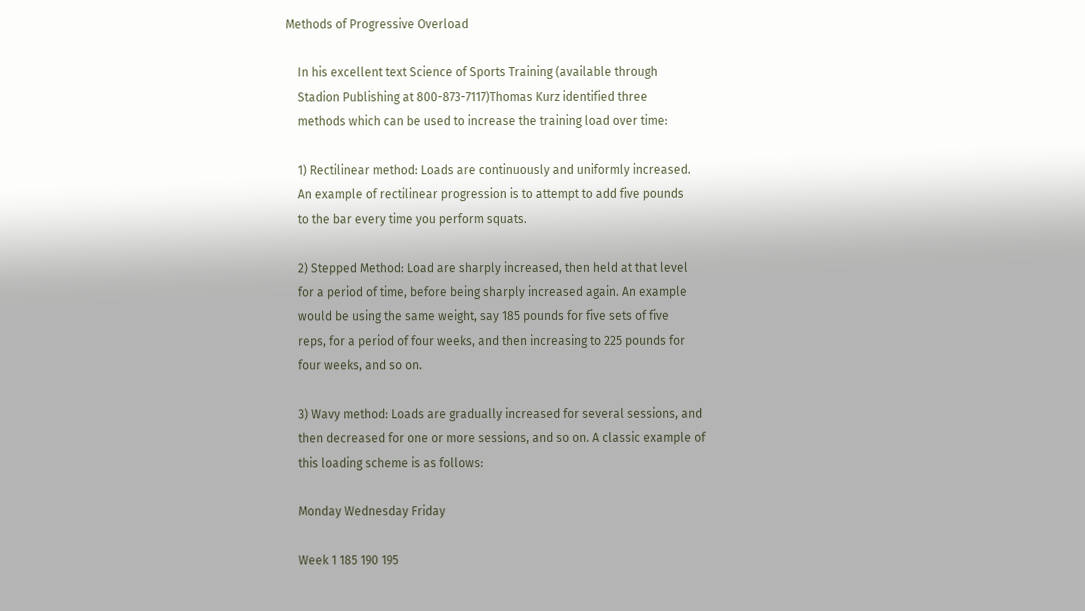Methods of Progressive Overload

    In his excellent text Science of Sports Training (available through
    Stadion Publishing at 800-873-7117)Thomas Kurz identified three
    methods which can be used to increase the training load over time:

    1) Rectilinear method: Loads are continuously and uniformly increased.
    An example of rectilinear progression is to attempt to add five pounds
    to the bar every time you perform squats.

    2) Stepped Method: Load are sharply increased, then held at that level
    for a period of time, before being sharply increased again. An example
    would be using the same weight, say 185 pounds for five sets of five
    reps, for a period of four weeks, and then increasing to 225 pounds for
    four weeks, and so on.

    3) Wavy method: Loads are gradually increased for several sessions, and
    then decreased for one or more sessions, and so on. A classic example of
    this loading scheme is as follows:

    Monday Wednesday Friday

    Week 1 185 190 195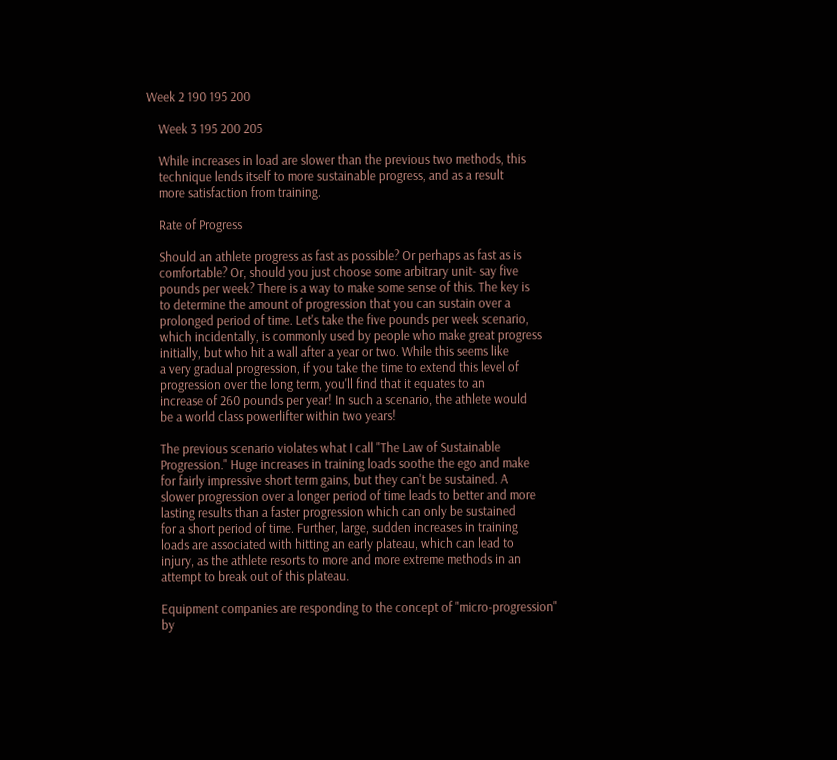Week 2 190 195 200

    Week 3 195 200 205

    While increases in load are slower than the previous two methods, this
    technique lends itself to more sustainable progress, and as a result
    more satisfaction from training.

    Rate of Progress

    Should an athlete progress as fast as possible? Or perhaps as fast as is
    comfortable? Or, should you just choose some arbitrary unit- say five
    pounds per week? There is a way to make some sense of this. The key is
    to determine the amount of progression that you can sustain over a
    prolonged period of time. Let's take the five pounds per week scenario,
    which incidentally, is commonly used by people who make great progress
    initially, but who hit a wall after a year or two. While this seems like
    a very gradual progression, if you take the time to extend this level of
    progression over the long term, you'll find that it equates to an
    increase of 260 pounds per year! In such a scenario, the athlete would
    be a world class powerlifter within two years!

    The previous scenario violates what I call "The Law of Sustainable
    Progression." Huge increases in training loads soothe the ego and make
    for fairly impressive short term gains, but they can't be sustained. A
    slower progression over a longer period of time leads to better and more
    lasting results than a faster progression which can only be sustained
    for a short period of time. Further, large, sudden increases in training
    loads are associated with hitting an early plateau, which can lead to
    injury, as the athlete resorts to more and more extreme methods in an
    attempt to break out of this plateau.

    Equipment companies are responding to the concept of "micro-progression"
    by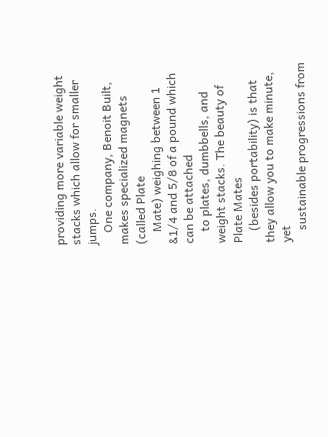providing more variable weight stacks which allow for smaller jumps.
    One company, Benoit Built, makes specialized magnets (called Plate
    Mate) weighing between 1 &1/4 and 5/8 of a pound which can be attached
    to plates, dumbbells, and weight stacks. The beauty of Plate Mates
    (besides portability) is that they allow you to make minute, yet
    sustainable progressions from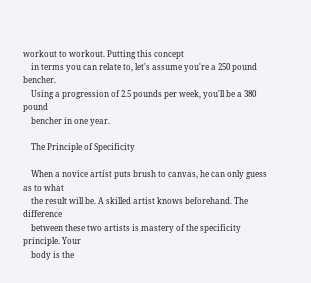workout to workout. Putting this concept
    in terms you can relate to, let's assume you're a 250 pound bencher.
    Using a progression of 2.5 pounds per week, you'll be a 380 pound
    bencher in one year.

    The Principle of Specificity

    When a novice artist puts brush to canvas, he can only guess as to what
    the result will be. A skilled artist knows beforehand. The difference
    between these two artists is mastery of the specificity principle. Your
    body is the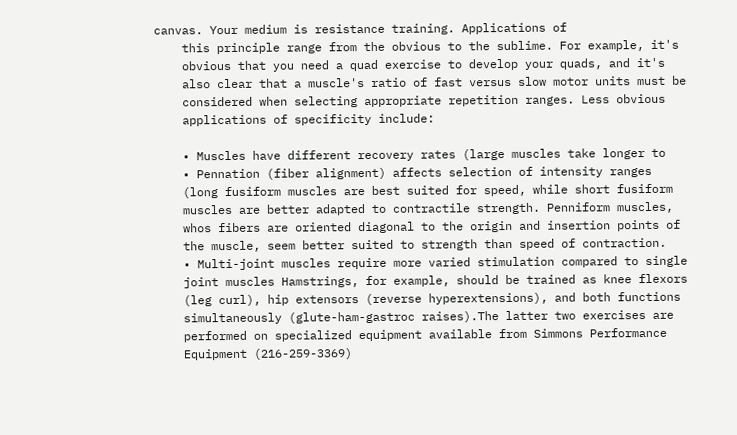canvas. Your medium is resistance training. Applications of
    this principle range from the obvious to the sublime. For example, it's
    obvious that you need a quad exercise to develop your quads, and it's
    also clear that a muscle's ratio of fast versus slow motor units must be
    considered when selecting appropriate repetition ranges. Less obvious
    applications of specificity include:

    • Muscles have different recovery rates (large muscles take longer to
    • Pennation (fiber alignment) affects selection of intensity ranges
    (long fusiform muscles are best suited for speed, while short fusiform
    muscles are better adapted to contractile strength. Penniform muscles,
    whos fibers are oriented diagonal to the origin and insertion points of
    the muscle, seem better suited to strength than speed of contraction.
    • Multi-joint muscles require more varied stimulation compared to single
    joint muscles Hamstrings, for example, should be trained as knee flexors
    (leg curl), hip extensors (reverse hyperextensions), and both functions
    simultaneously (glute-ham-gastroc raises).The latter two exercises are
    performed on specialized equipment available from Simmons Performance
    Equipment (216-259-3369)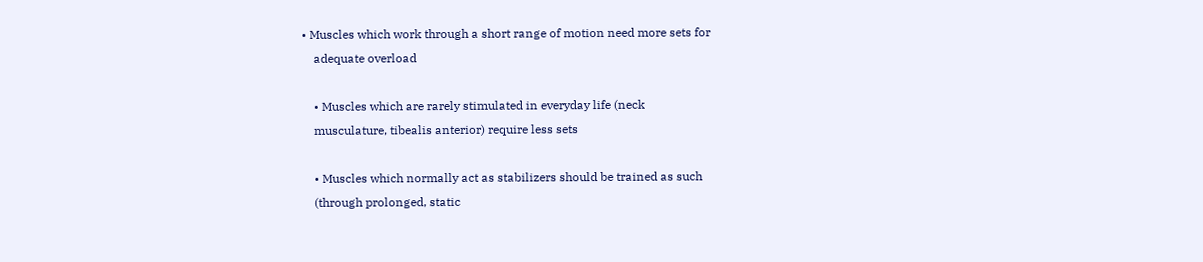• Muscles which work through a short range of motion need more sets for
    adequate overload

    • Muscles which are rarely stimulated in everyday life (neck
    musculature, tibealis anterior) require less sets

    • Muscles which normally act as stabilizers should be trained as such
    (through prolonged, static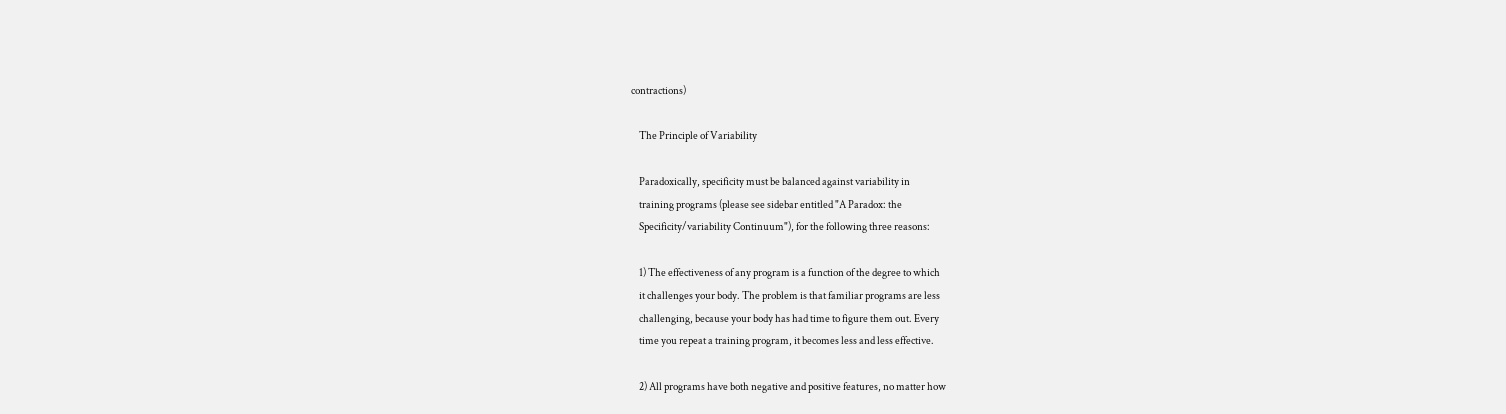contractions)

    The Principle of Variability

    Paradoxically, specificity must be balanced against variability in
    training programs (please see sidebar entitled "A Paradox: the
    Specificity/variability Continuum"), for the following three reasons:

    1) The effectiveness of any program is a function of the degree to which
    it challenges your body. The problem is that familiar programs are less
    challenging, because your body has had time to figure them out. Every
    time you repeat a training program, it becomes less and less effective.

    2) All programs have both negative and positive features, no matter how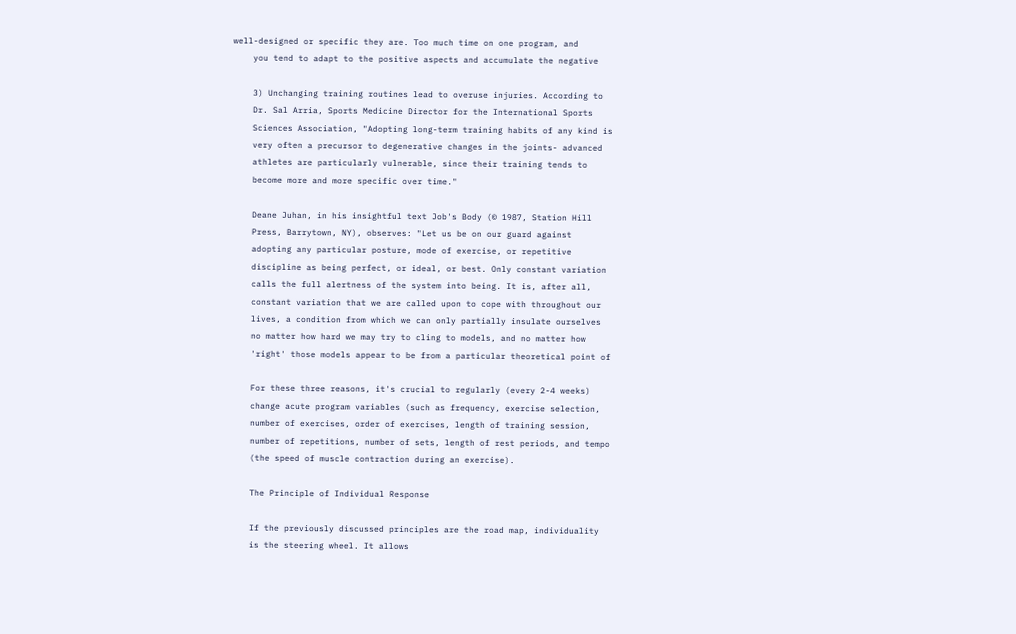well-designed or specific they are. Too much time on one program, and
    you tend to adapt to the positive aspects and accumulate the negative

    3) Unchanging training routines lead to overuse injuries. According to
    Dr. Sal Arria, Sports Medicine Director for the International Sports
    Sciences Association, "Adopting long-term training habits of any kind is
    very often a precursor to degenerative changes in the joints- advanced
    athletes are particularly vulnerable, since their training tends to
    become more and more specific over time."

    Deane Juhan, in his insightful text Job's Body (© 1987, Station Hill
    Press, Barrytown, NY), observes: "Let us be on our guard against
    adopting any particular posture, mode of exercise, or repetitive
    discipline as being perfect, or ideal, or best. Only constant variation
    calls the full alertness of the system into being. It is, after all,
    constant variation that we are called upon to cope with throughout our
    lives, a condition from which we can only partially insulate ourselves
    no matter how hard we may try to cling to models, and no matter how
    'right' those models appear to be from a particular theoretical point of

    For these three reasons, it's crucial to regularly (every 2-4 weeks)
    change acute program variables (such as frequency, exercise selection,
    number of exercises, order of exercises, length of training session,
    number of repetitions, number of sets, length of rest periods, and tempo
    (the speed of muscle contraction during an exercise).

    The Principle of Individual Response

    If the previously discussed principles are the road map, individuality
    is the steering wheel. It allows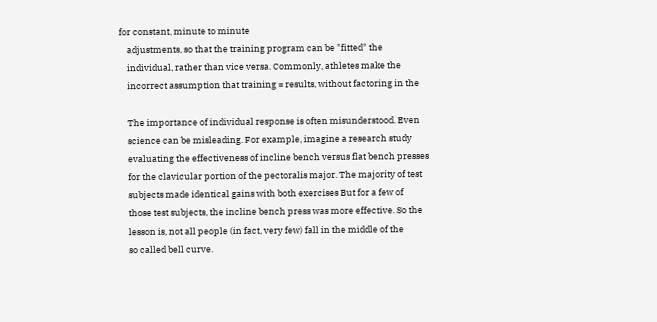for constant, minute to minute
    adjustments, so that the training program can be "fitted" the
    individual, rather than vice versa. Commonly, athletes make the
    incorrect assumption that training = results, without factoring in the

    The importance of individual response is often misunderstood. Even
    science can be misleading. For example, imagine a research study
    evaluating the effectiveness of incline bench versus flat bench presses
    for the clavicular portion of the pectoralis major. The majority of test
    subjects made identical gains with both exercises But for a few of
    those test subjects, the incline bench press was more effective. So the
    lesson is, not all people (in fact, very few) fall in the middle of the
    so called bell curve.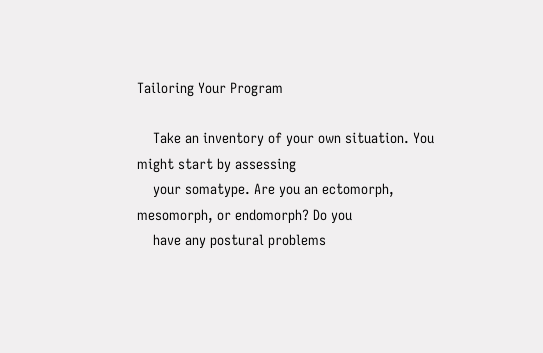Tailoring Your Program

    Take an inventory of your own situation. You might start by assessing
    your somatype. Are you an ectomorph, mesomorph, or endomorph? Do you
    have any postural problems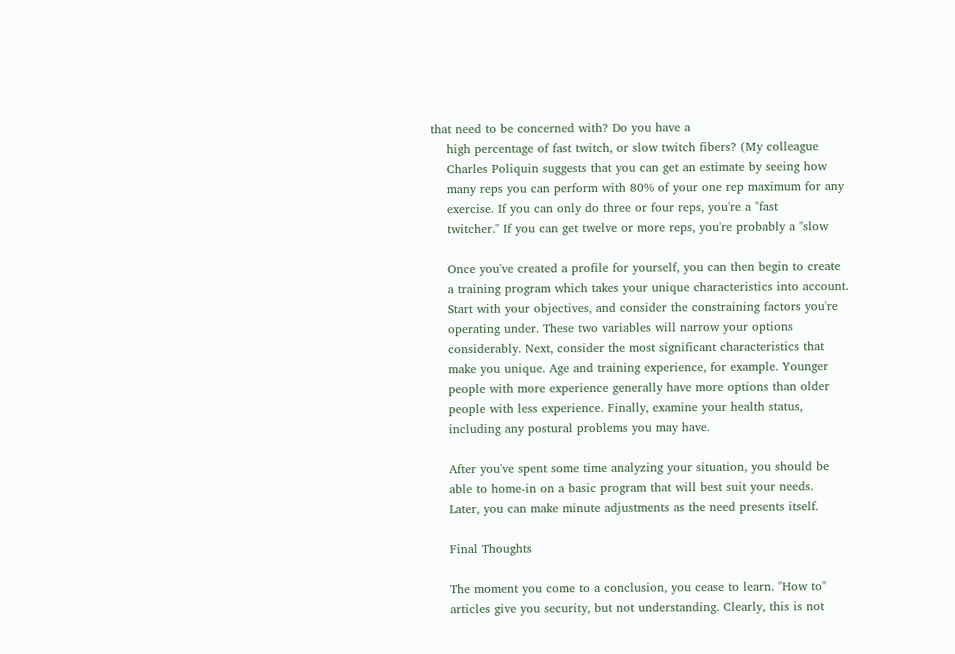that need to be concerned with? Do you have a
    high percentage of fast twitch, or slow twitch fibers? (My colleague
    Charles Poliquin suggests that you can get an estimate by seeing how
    many reps you can perform with 80% of your one rep maximum for any
    exercise. If you can only do three or four reps, you're a "fast
    twitcher." If you can get twelve or more reps, you're probably a "slow

    Once you've created a profile for yourself, you can then begin to create
    a training program which takes your unique characteristics into account.
    Start with your objectives, and consider the constraining factors you're
    operating under. These two variables will narrow your options
    considerably. Next, consider the most significant characteristics that
    make you unique. Age and training experience, for example. Younger
    people with more experience generally have more options than older
    people with less experience. Finally, examine your health status,
    including any postural problems you may have.

    After you've spent some time analyzing your situation, you should be
    able to home-in on a basic program that will best suit your needs.
    Later, you can make minute adjustments as the need presents itself.

    Final Thoughts

    The moment you come to a conclusion, you cease to learn. "How to"
    articles give you security, but not understanding. Clearly, this is not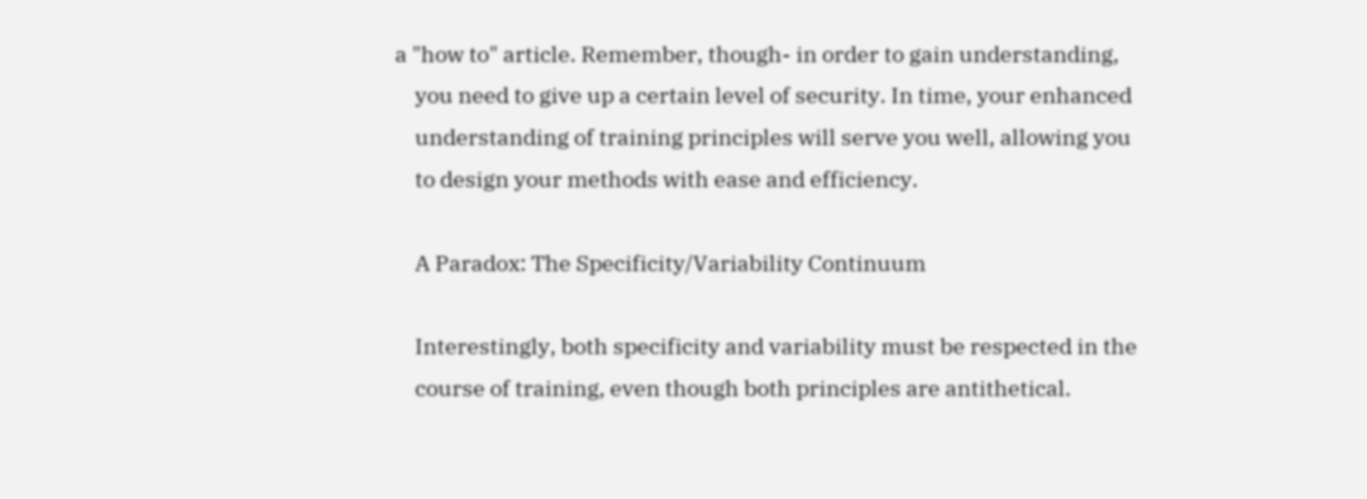a "how to" article. Remember, though- in order to gain understanding,
    you need to give up a certain level of security. In time, your enhanced
    understanding of training principles will serve you well, allowing you
    to design your methods with ease and efficiency.

    A Paradox: The Specificity/Variability Continuum

    Interestingly, both specificity and variability must be respected in the
    course of training, even though both principles are antithetical.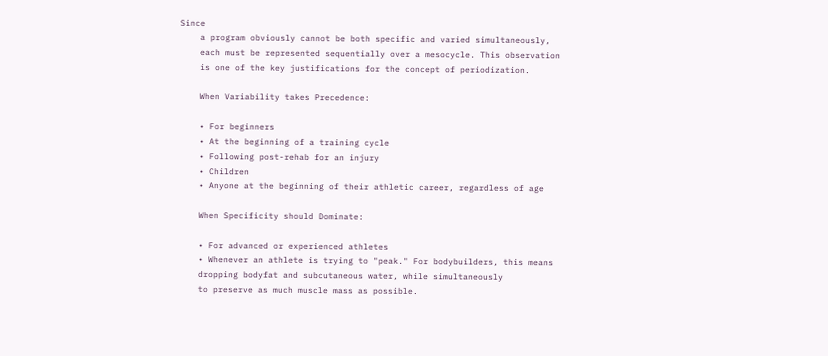Since
    a program obviously cannot be both specific and varied simultaneously,
    each must be represented sequentially over a mesocycle. This observation
    is one of the key justifications for the concept of periodization.

    When Variability takes Precedence:

    • For beginners
    • At the beginning of a training cycle
    • Following post-rehab for an injury
    • Children
    • Anyone at the beginning of their athletic career, regardless of age

    When Specificity should Dominate:

    • For advanced or experienced athletes
    • Whenever an athlete is trying to "peak." For bodybuilders, this means
    dropping bodyfat and subcutaneous water, while simultaneously
    to preserve as much muscle mass as possible.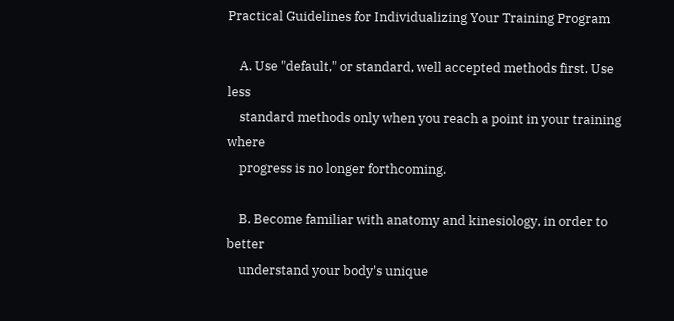Practical Guidelines for Individualizing Your Training Program

    A. Use "default," or standard, well accepted methods first. Use less
    standard methods only when you reach a point in your training where
    progress is no longer forthcoming.

    B. Become familiar with anatomy and kinesiology, in order to better
    understand your body's unique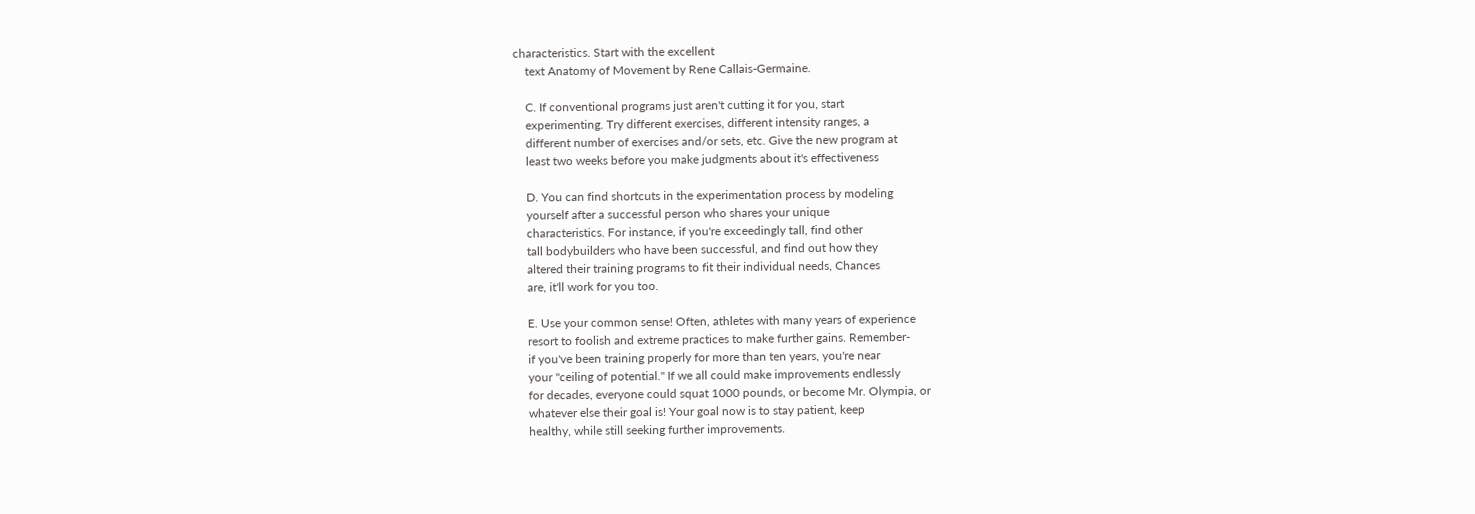characteristics. Start with the excellent
    text Anatomy of Movement by Rene Callais-Germaine.

    C. If conventional programs just aren't cutting it for you, start
    experimenting. Try different exercises, different intensity ranges, a
    different number of exercises and/or sets, etc. Give the new program at
    least two weeks before you make judgments about it's effectiveness

    D. You can find shortcuts in the experimentation process by modeling
    yourself after a successful person who shares your unique
    characteristics. For instance, if you're exceedingly tall, find other
    tall bodybuilders who have been successful, and find out how they
    altered their training programs to fit their individual needs, Chances
    are, it'll work for you too.

    E. Use your common sense! Often, athletes with many years of experience
    resort to foolish and extreme practices to make further gains. Remember-
    if you've been training properly for more than ten years, you're near
    your "ceiling of potential." If we all could make improvements endlessly
    for decades, everyone could squat 1000 pounds, or become Mr. Olympia, or
    whatever else their goal is! Your goal now is to stay patient, keep
    healthy, while still seeking further improvements.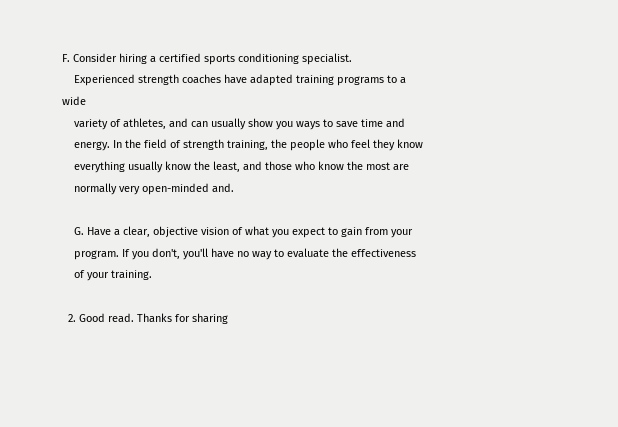F. Consider hiring a certified sports conditioning specialist.
    Experienced strength coaches have adapted training programs to a wide
    variety of athletes, and can usually show you ways to save time and
    energy. In the field of strength training, the people who feel they know
    everything usually know the least, and those who know the most are
    normally very open-minded and.

    G. Have a clear, objective vision of what you expect to gain from your
    program. If you don't, you'll have no way to evaluate the effectiveness
    of your training.

  2. Good read. Thanks for sharing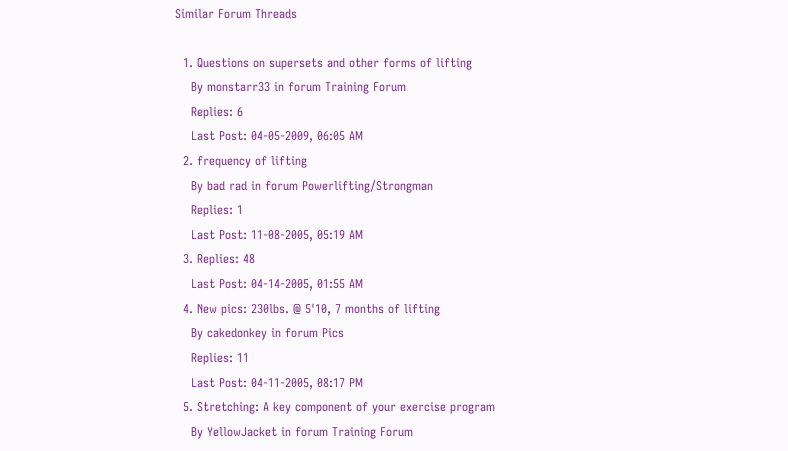Similar Forum Threads

  1. Questions on supersets and other forms of lifting
    By monstarr33 in forum Training Forum
    Replies: 6
    Last Post: 04-05-2009, 06:05 AM
  2. frequency of lifting
    By bad rad in forum Powerlifting/Strongman
    Replies: 1
    Last Post: 11-08-2005, 05:19 AM
  3. Replies: 48
    Last Post: 04-14-2005, 01:55 AM
  4. New pics: 230lbs. @ 5'10, 7 months of lifting
    By cakedonkey in forum Pics
    Replies: 11
    Last Post: 04-11-2005, 08:17 PM
  5. Stretching: A key component of your exercise program
    By YellowJacket in forum Training Forum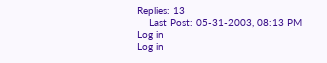Replies: 13
    Last Post: 05-31-2003, 08:13 PM
Log in
Log in